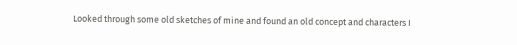Looked through some old sketches of mine and found an old concept and characters I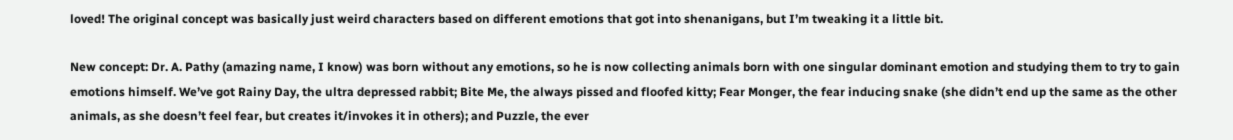loved! The original concept was basically just weird characters based on different emotions that got into shenanigans, but I’m tweaking it a little bit.

New concept: Dr. A. Pathy (amazing name, I know) was born without any emotions, so he is now collecting animals born with one singular dominant emotion and studying them to try to gain emotions himself. We’ve got Rainy Day, the ultra depressed rabbit; Bite Me, the always pissed and floofed kitty; Fear Monger, the fear inducing snake (she didn’t end up the same as the other animals, as she doesn’t feel fear, but creates it/invokes it in others); and Puzzle, the ever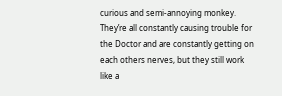curious and semi-annoying monkey. They’re all constantly causing trouble for the Doctor and are constantly getting on each others nerves, but they still work like a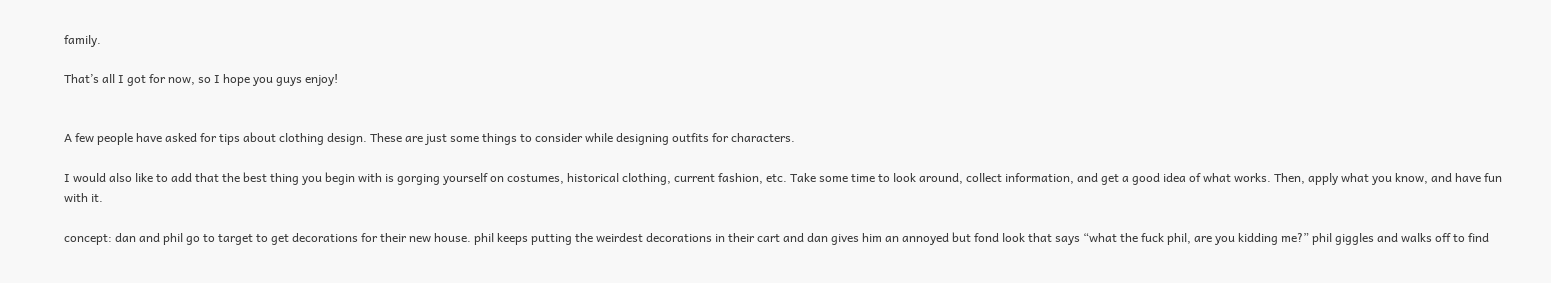family.

That’s all I got for now, so I hope you guys enjoy!


A few people have asked for tips about clothing design. These are just some things to consider while designing outfits for characters.

I would also like to add that the best thing you begin with is gorging yourself on costumes, historical clothing, current fashion, etc. Take some time to look around, collect information, and get a good idea of what works. Then, apply what you know, and have fun with it.

concept: dan and phil go to target to get decorations for their new house. phil keeps putting the weirdest decorations in their cart and dan gives him an annoyed but fond look that says “what the fuck phil, are you kidding me?” phil giggles and walks off to find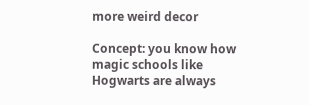more weird decor

Concept: you know how magic schools like Hogwarts are always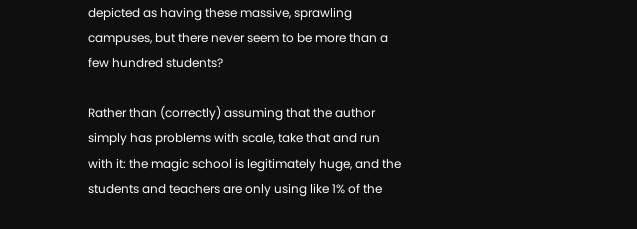depicted as having these massive, sprawling campuses, but there never seem to be more than a few hundred students?

Rather than (correctly) assuming that the author simply has problems with scale, take that and run with it: the magic school is legitimately huge, and the students and teachers are only using like 1% of the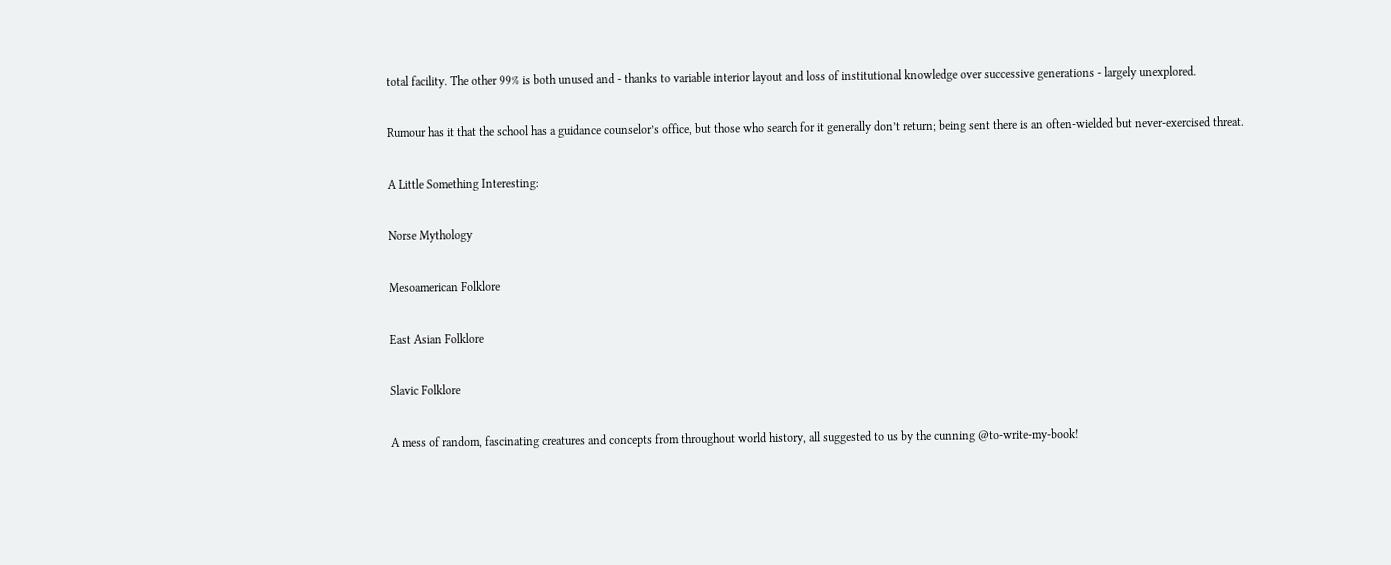total facility. The other 99% is both unused and - thanks to variable interior layout and loss of institutional knowledge over successive generations - largely unexplored.

Rumour has it that the school has a guidance counselor’s office, but those who search for it generally don’t return; being sent there is an often-wielded but never-exercised threat.

A Little Something Interesting:

Norse Mythology

Mesoamerican Folklore

East Asian Folklore

Slavic Folklore

A mess of random, fascinating creatures and concepts from throughout world history, all suggested to us by the cunning @to-write-my-book!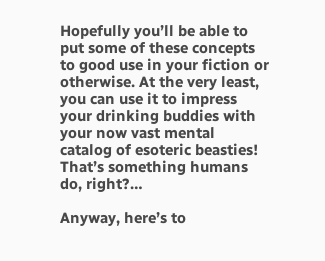Hopefully you’ll be able to put some of these concepts to good use in your fiction or otherwise. At the very least, you can use it to impress your drinking buddies with your now vast mental catalog of esoteric beasties! That’s something humans do, right?…

Anyway, here’s to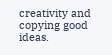creativity and copying good ideas.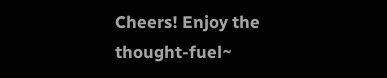Cheers! Enjoy the thought-fuel~